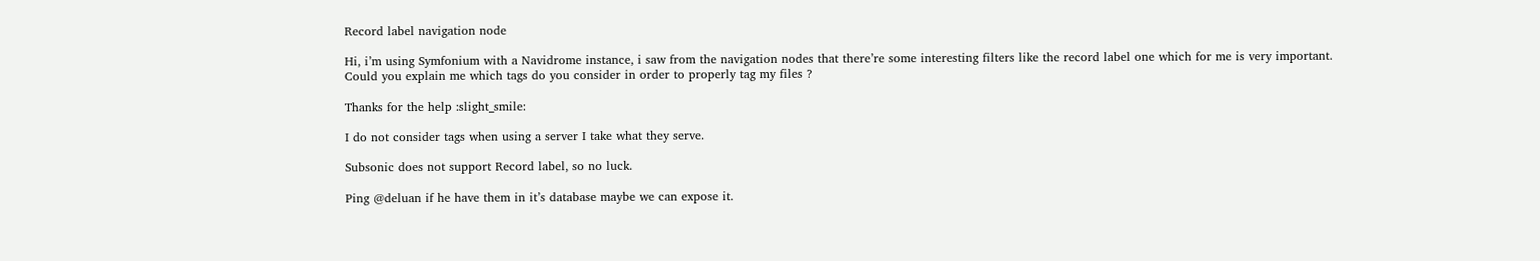Record label navigation node

Hi, i’m using Symfonium with a Navidrome instance, i saw from the navigation nodes that there’re some interesting filters like the record label one which for me is very important.
Could you explain me which tags do you consider in order to properly tag my files ?

Thanks for the help :slight_smile:

I do not consider tags when using a server I take what they serve.

Subsonic does not support Record label, so no luck.

Ping @deluan if he have them in it’s database maybe we can expose it.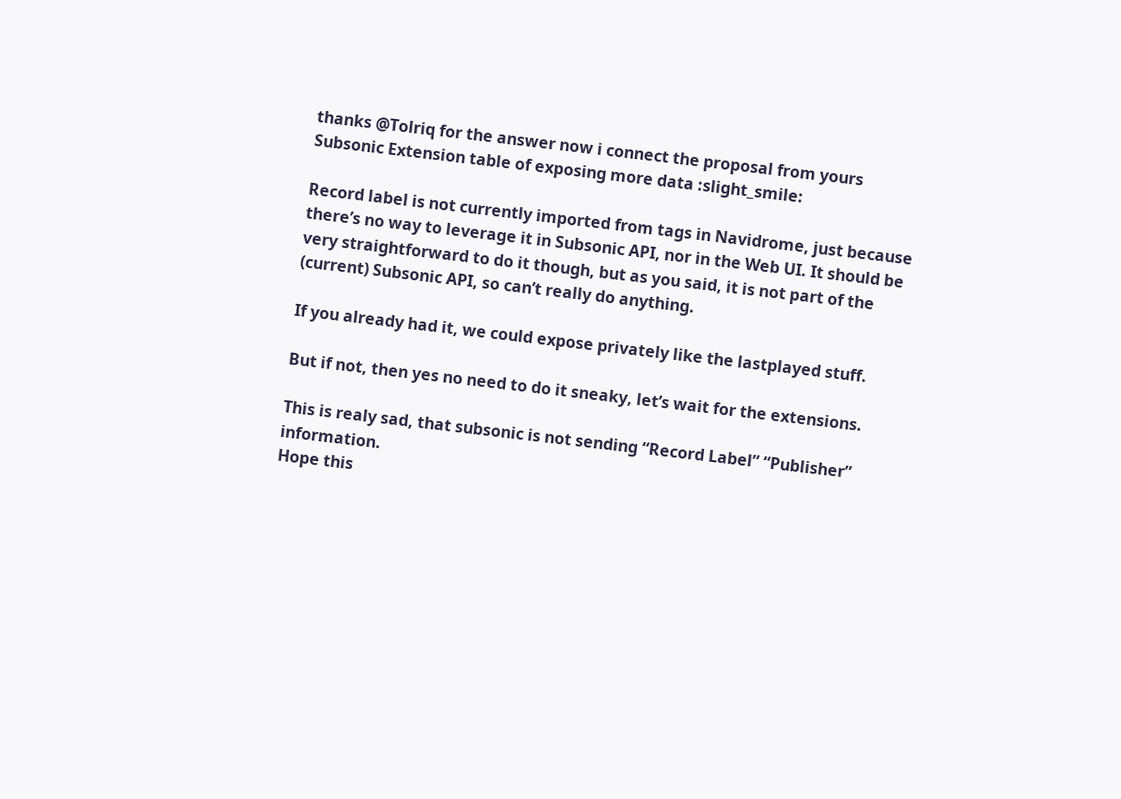thanks @Tolriq for the answer now i connect the proposal from yours Subsonic Extension table of exposing more data :slight_smile:

Record label is not currently imported from tags in Navidrome, just because there’s no way to leverage it in Subsonic API, nor in the Web UI. It should be very straightforward to do it though, but as you said, it is not part of the (current) Subsonic API, so can’t really do anything.

If you already had it, we could expose privately like the lastplayed stuff.

But if not, then yes no need to do it sneaky, let’s wait for the extensions.

This is realy sad, that subsonic is not sending “Record Label” “Publisher” information.
Hope this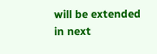will be extended in next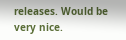releases. Would be very nice.